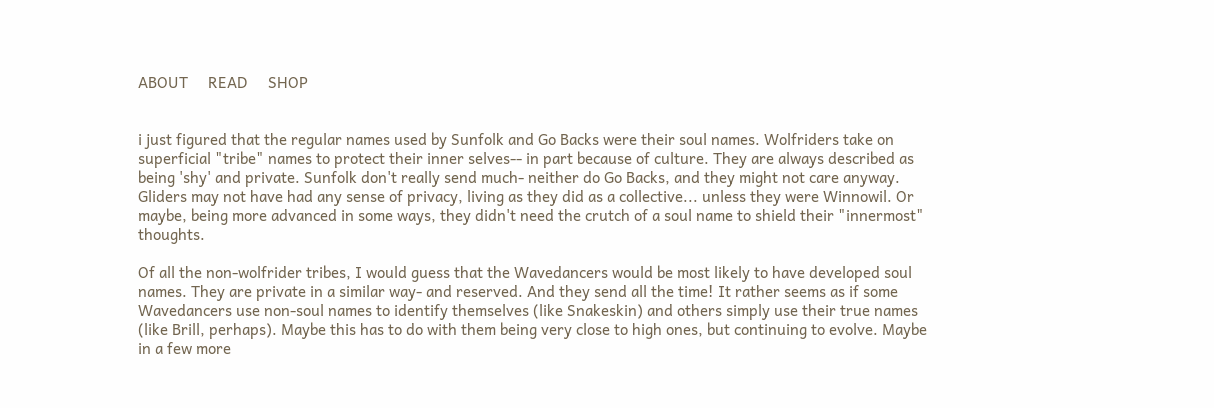ABOUT     READ     SHOP


i just figured that the regular names used by Sunfolk and Go Backs were their soul names. Wolfriders take on superficial "tribe" names to protect their inner selves-- in part because of culture. They are always described as being 'shy' and private. Sunfolk don't really send much- neither do Go Backs, and they might not care anyway. Gliders may not have had any sense of privacy, living as they did as a collective... unless they were Winnowil. Or maybe, being more advanced in some ways, they didn't need the crutch of a soul name to shield their "innermost" thoughts.

Of all the non-wolfrider tribes, I would guess that the Wavedancers would be most likely to have developed soul names. They are private in a similar way- and reserved. And they send all the time! It rather seems as if some Wavedancers use non-soul names to identify themselves (like Snakeskin) and others simply use their true names (like Brill, perhaps). Maybe this has to do with them being very close to high ones, but continuing to evolve. Maybe in a few more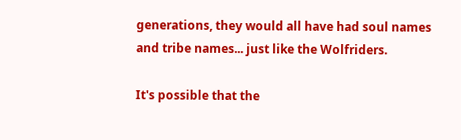generations, they would all have had soul names and tribe names... just like the Wolfriders.

It's possible that the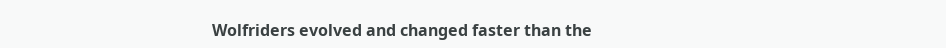Wolfriders evolved and changed faster than the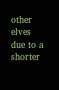other elves due to a shorter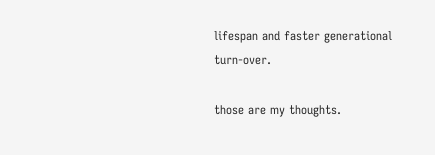lifespan and faster generational turn-over.

those are my thoughts.